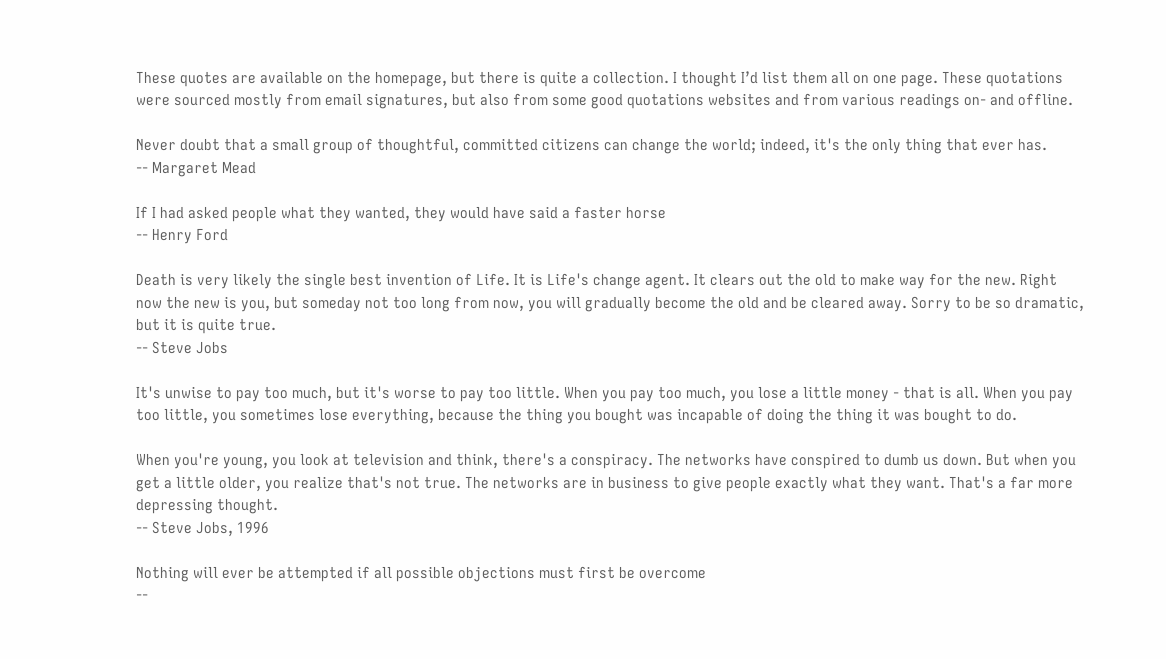These quotes are available on the homepage, but there is quite a collection. I thought I’d list them all on one page. These quotations were sourced mostly from email signatures, but also from some good quotations websites and from various readings on- and offline.

Never doubt that a small group of thoughtful, committed citizens can change the world; indeed, it's the only thing that ever has.
-- Margaret Mead

If I had asked people what they wanted, they would have said a faster horse
-- Henry Ford

Death is very likely the single best invention of Life. It is Life's change agent. It clears out the old to make way for the new. Right now the new is you, but someday not too long from now, you will gradually become the old and be cleared away. Sorry to be so dramatic, but it is quite true.
-- Steve Jobs

It's unwise to pay too much, but it's worse to pay too little. When you pay too much, you lose a little money - that is all. When you pay too little, you sometimes lose everything, because the thing you bought was incapable of doing the thing it was bought to do.

When you're young, you look at television and think, there's a conspiracy. The networks have conspired to dumb us down. But when you get a little older, you realize that's not true. The networks are in business to give people exactly what they want. That's a far more depressing thought.
-- Steve Jobs, 1996

Nothing will ever be attempted if all possible objections must first be overcome
--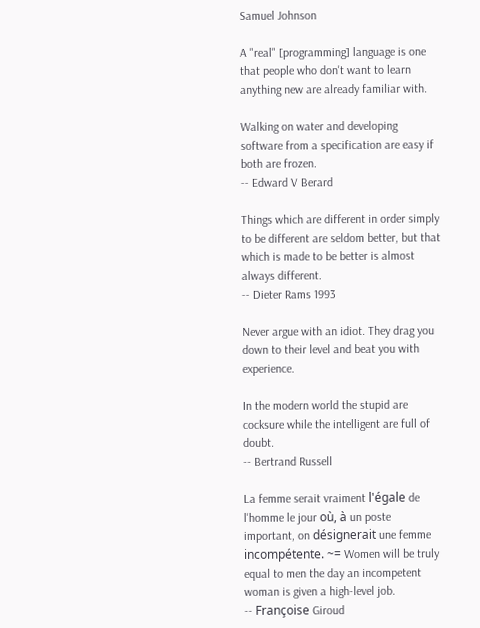Samuel Johnson

A "real" [programming] language is one that people who don't want to learn anything new are already familiar with.

Walking on water and developing software from a specification are easy if both are frozen.
-- Edward V Berard

Things which are different in order simply to be different are seldom better, but that which is made to be better is almost always different.
-- Dieter Rams 1993

Never argue with an idiot. They drag you down to their level and beat you with experience.

In the modern world the stupid are cocksure while the intelligent are full of doubt.
-- Bertrand Russell

La femme serait vraiment l'égale de l'homme le jour où, à un poste important, on désignerait une femme incompétente. ~= Women will be truly equal to men the day an incompetent woman is given a high-level job.
-- Françoise Giroud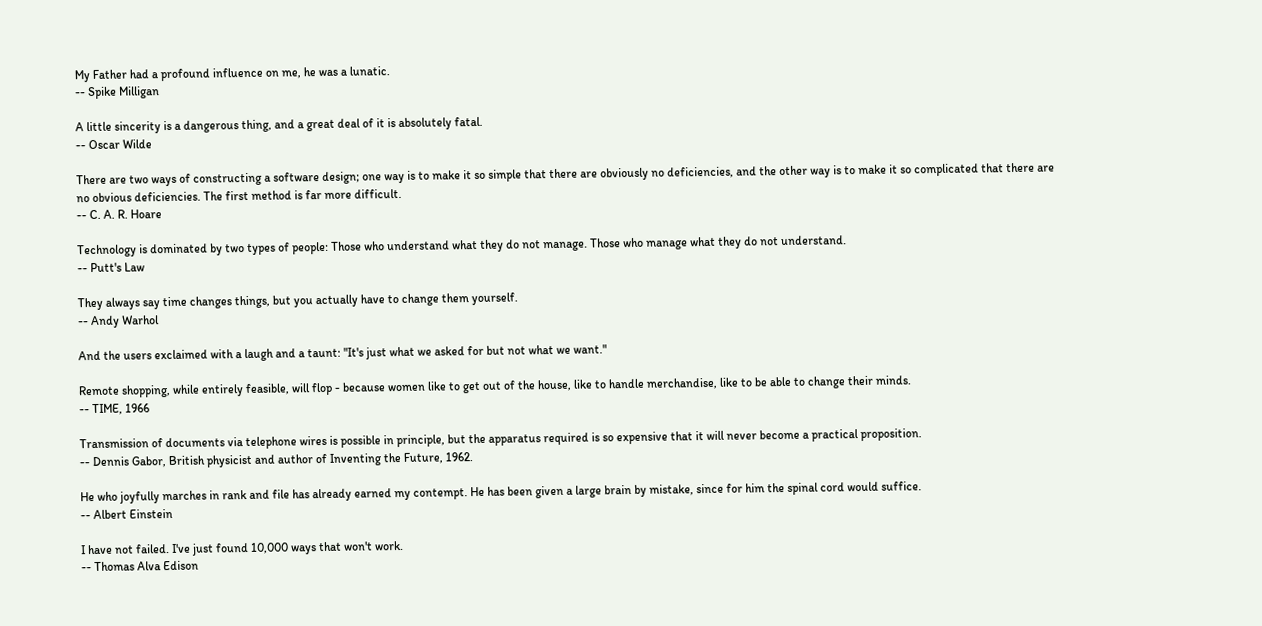My Father had a profound influence on me, he was a lunatic.
-- Spike Milligan

A little sincerity is a dangerous thing, and a great deal of it is absolutely fatal.
-- Oscar Wilde

There are two ways of constructing a software design; one way is to make it so simple that there are obviously no deficiencies, and the other way is to make it so complicated that there are no obvious deficiencies. The first method is far more difficult.
-- C. A. R. Hoare

Technology is dominated by two types of people: Those who understand what they do not manage. Those who manage what they do not understand.
-- Putt's Law

They always say time changes things, but you actually have to change them yourself.
-- Andy Warhol

And the users exclaimed with a laugh and a taunt: "It's just what we asked for but not what we want."

Remote shopping, while entirely feasible, will flop - because women like to get out of the house, like to handle merchandise, like to be able to change their minds.
-- TIME, 1966

Transmission of documents via telephone wires is possible in principle, but the apparatus required is so expensive that it will never become a practical proposition.
-- Dennis Gabor, British physicist and author of Inventing the Future, 1962.

He who joyfully marches in rank and file has already earned my contempt. He has been given a large brain by mistake, since for him the spinal cord would suffice.
-- Albert Einstein

I have not failed. I've just found 10,000 ways that won't work.
-- Thomas Alva Edison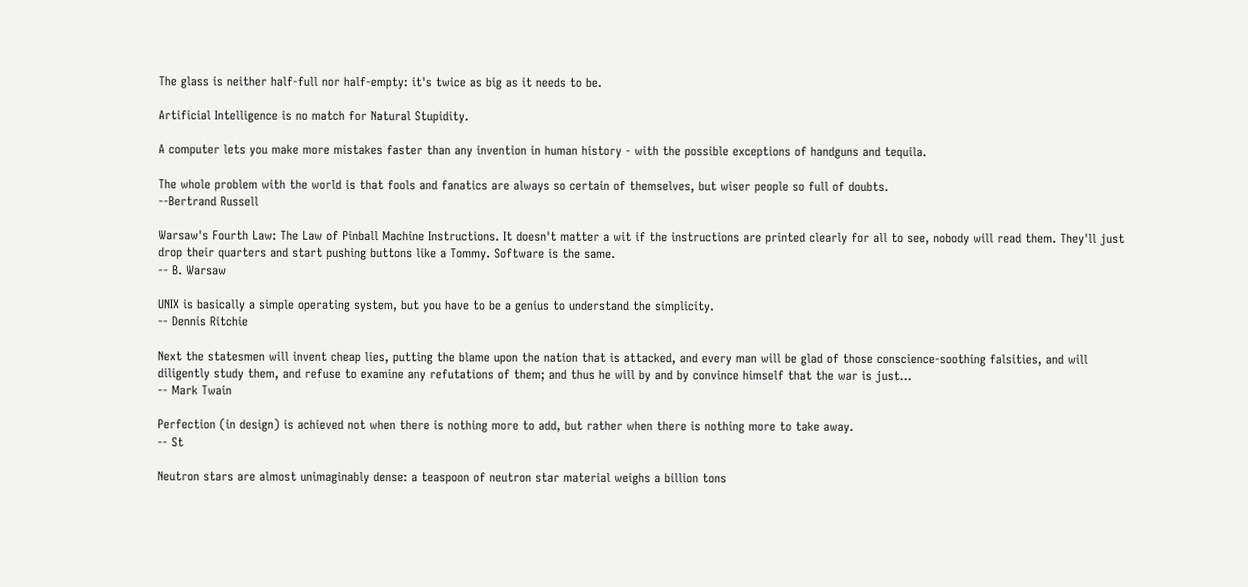The glass is neither half-full nor half-empty: it's twice as big as it needs to be.

Artificial Intelligence is no match for Natural Stupidity.

A computer lets you make more mistakes faster than any invention in human history - with the possible exceptions of handguns and tequila.

The whole problem with the world is that fools and fanatics are always so certain of themselves, but wiser people so full of doubts.
--Bertrand Russell

Warsaw's Fourth Law: The Law of Pinball Machine Instructions. It doesn't matter a wit if the instructions are printed clearly for all to see, nobody will read them. They'll just drop their quarters and start pushing buttons like a Tommy. Software is the same.
-- B. Warsaw

UNIX is basically a simple operating system, but you have to be a genius to understand the simplicity.
-- Dennis Ritchie

Next the statesmen will invent cheap lies, putting the blame upon the nation that is attacked, and every man will be glad of those conscience-soothing falsities, and will diligently study them, and refuse to examine any refutations of them; and thus he will by and by convince himself that the war is just...
-- Mark Twain

Perfection (in design) is achieved not when there is nothing more to add, but rather when there is nothing more to take away.
-- St

Neutron stars are almost unimaginably dense: a teaspoon of neutron star material weighs a billion tons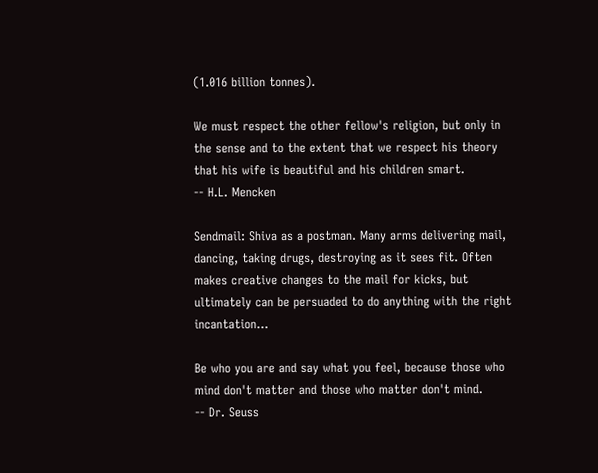(1.016 billion tonnes).

We must respect the other fellow's religion, but only in the sense and to the extent that we respect his theory that his wife is beautiful and his children smart.
-- H.L. Mencken

Sendmail: Shiva as a postman. Many arms delivering mail, dancing, taking drugs, destroying as it sees fit. Often makes creative changes to the mail for kicks, but ultimately can be persuaded to do anything with the right incantation...

Be who you are and say what you feel, because those who mind don't matter and those who matter don't mind.
-- Dr. Seuss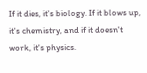If it dies, it's biology. If it blows up, it's chemistry, and if it doesn't work, it's physics.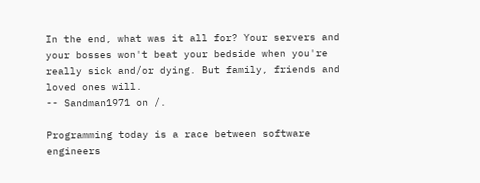In the end, what was it all for? Your servers and your bosses won't beat your bedside when you're really sick and/or dying. But family, friends and loved ones will.
-- Sandman1971 on /.

Programming today is a race between software engineers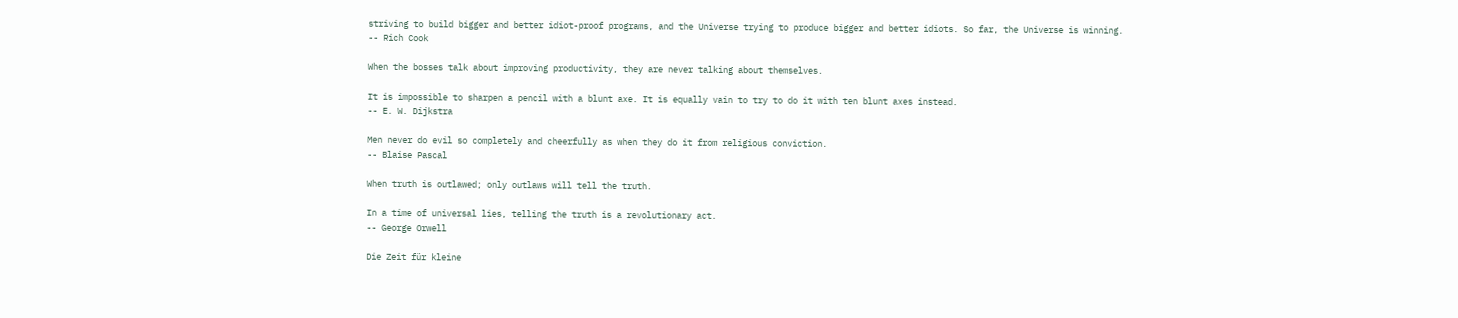striving to build bigger and better idiot-proof programs, and the Universe trying to produce bigger and better idiots. So far, the Universe is winning.
-- Rich Cook

When the bosses talk about improving productivity, they are never talking about themselves.

It is impossible to sharpen a pencil with a blunt axe. It is equally vain to try to do it with ten blunt axes instead.
-- E. W. Dijkstra

Men never do evil so completely and cheerfully as when they do it from religious conviction.
-- Blaise Pascal

When truth is outlawed; only outlaws will tell the truth.

In a time of universal lies, telling the truth is a revolutionary act.
-- George Orwell

Die Zeit für kleine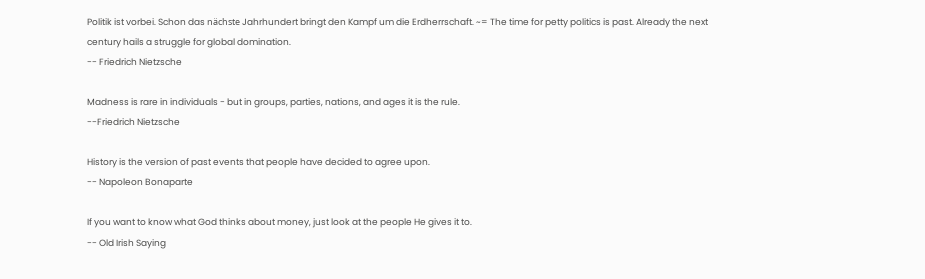Politik ist vorbei. Schon das nächste Jahrhundert bringt den Kampf um die Erdherrschaft. ~= The time for petty politics is past. Already the next century hails a struggle for global domination.
-- Friedrich Nietzsche

Madness is rare in individuals - but in groups, parties, nations, and ages it is the rule.
--Friedrich Nietzsche

History is the version of past events that people have decided to agree upon.
-- Napoleon Bonaparte

If you want to know what God thinks about money, just look at the people He gives it to.
-- Old Irish Saying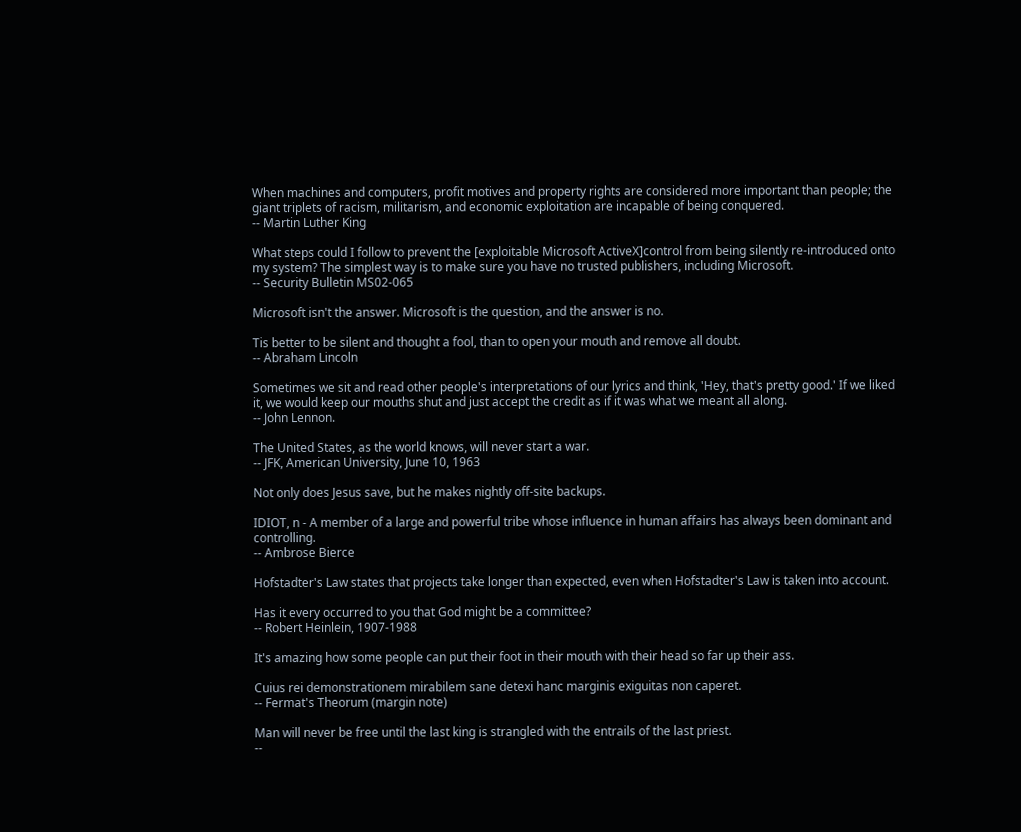When machines and computers, profit motives and property rights are considered more important than people; the giant triplets of racism, militarism, and economic exploitation are incapable of being conquered.
-- Martin Luther King

What steps could I follow to prevent the [exploitable Microsoft ActiveX]control from being silently re-introduced onto my system? The simplest way is to make sure you have no trusted publishers, including Microsoft.
-- Security Bulletin MS02-065

Microsoft isn't the answer. Microsoft is the question, and the answer is no.

Tis better to be silent and thought a fool, than to open your mouth and remove all doubt.
-- Abraham Lincoln

Sometimes we sit and read other people's interpretations of our lyrics and think, 'Hey, that's pretty good.' If we liked it, we would keep our mouths shut and just accept the credit as if it was what we meant all along.
-- John Lennon.

The United States, as the world knows, will never start a war.
-- JFK, American University, June 10, 1963

Not only does Jesus save, but he makes nightly off-site backups.

IDIOT, n - A member of a large and powerful tribe whose influence in human affairs has always been dominant and controlling.
-- Ambrose Bierce

Hofstadter's Law states that projects take longer than expected, even when Hofstadter's Law is taken into account.

Has it every occurred to you that God might be a committee?
-- Robert Heinlein, 1907-1988

It's amazing how some people can put their foot in their mouth with their head so far up their ass.

Cuius rei demonstrationem mirabilem sane detexi hanc marginis exiguitas non caperet.
-- Fermat's Theorum (margin note)

Man will never be free until the last king is strangled with the entrails of the last priest.
--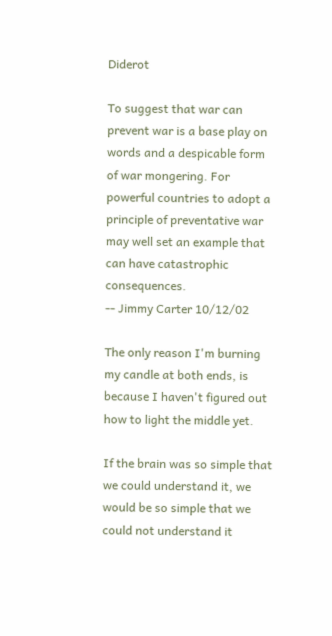Diderot

To suggest that war can prevent war is a base play on words and a despicable form of war mongering. For powerful countries to adopt a principle of preventative war may well set an example that can have catastrophic consequences.
-- Jimmy Carter 10/12/02

The only reason I'm burning my candle at both ends, is because I haven't figured out how to light the middle yet.

If the brain was so simple that we could understand it, we would be so simple that we could not understand it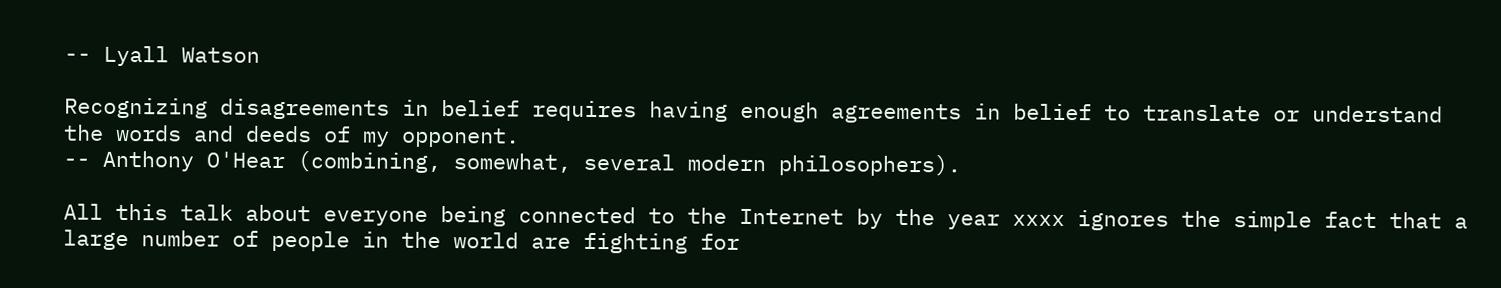-- Lyall Watson

Recognizing disagreements in belief requires having enough agreements in belief to translate or understand the words and deeds of my opponent.
-- Anthony O'Hear (combining, somewhat, several modern philosophers).

All this talk about everyone being connected to the Internet by the year xxxx ignores the simple fact that a large number of people in the world are fighting for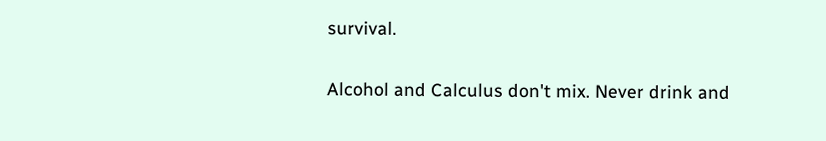survival.

Alcohol and Calculus don't mix. Never drink and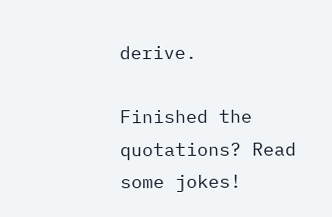derive.

Finished the quotations? Read some jokes!